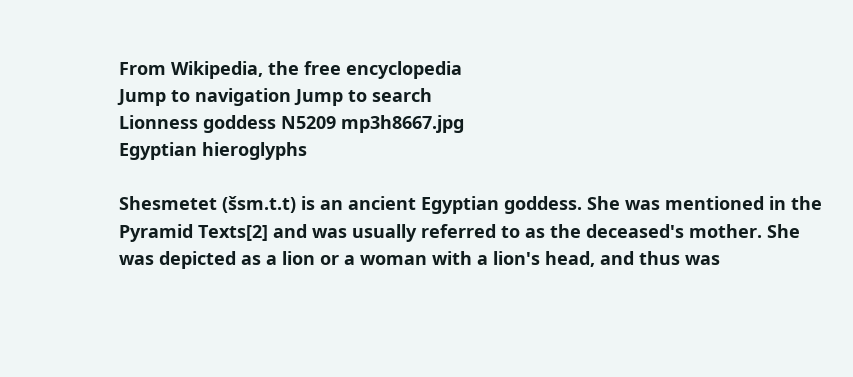From Wikipedia, the free encyclopedia
Jump to navigation Jump to search
Lionness goddess N5209 mp3h8667.jpg
Egyptian hieroglyphs

Shesmetet (šsm.t.t) is an ancient Egyptian goddess. She was mentioned in the Pyramid Texts[2] and was usually referred to as the deceased's mother. She was depicted as a lion or a woman with a lion's head, and thus was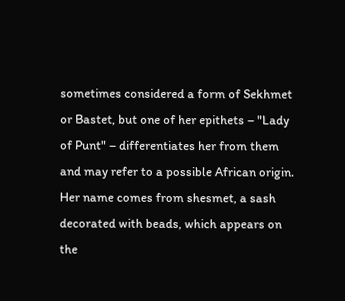sometimes considered a form of Sekhmet or Bastet, but one of her epithets – "Lady of Punt" – differentiates her from them and may refer to a possible African origin. Her name comes from shesmet, a sash decorated with beads, which appears on the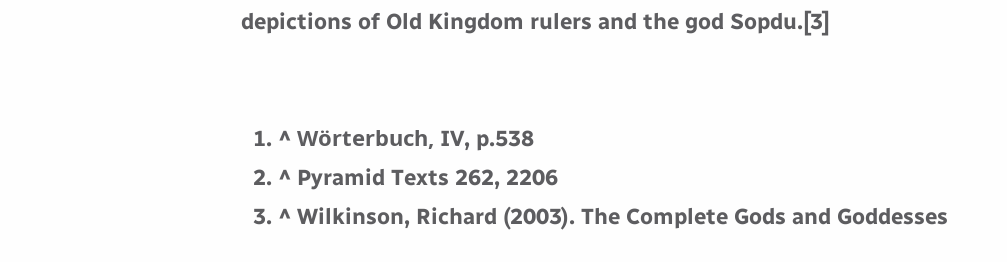depictions of Old Kingdom rulers and the god Sopdu.[3]


  1. ^ Wörterbuch, IV, p.538
  2. ^ Pyramid Texts 262, 2206
  3. ^ Wilkinson, Richard (2003). The Complete Gods and Goddesses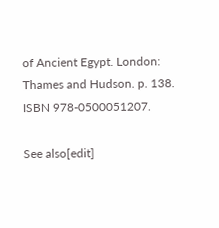of Ancient Egypt. London: Thames and Hudson. p. 138. ISBN 978-0500051207.

See also[edit]